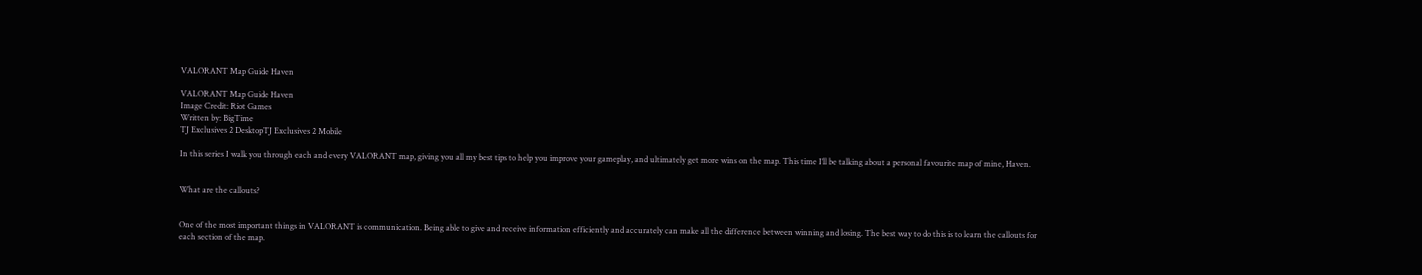VALORANT Map Guide Haven

VALORANT Map Guide Haven
Image Credit: Riot Games
Written by: BigTime
TJ Exclusives 2 DesktopTJ Exclusives 2 Mobile

In this series I walk you through each and every VALORANT map, giving you all my best tips to help you improve your gameplay, and ultimately get more wins on the map. This time I’ll be talking about a personal favourite map of mine, Haven.


What are the callouts?


One of the most important things in VALORANT is communication. Being able to give and receive information efficiently and accurately can make all the difference between winning and losing. The best way to do this is to learn the callouts for each section of the map.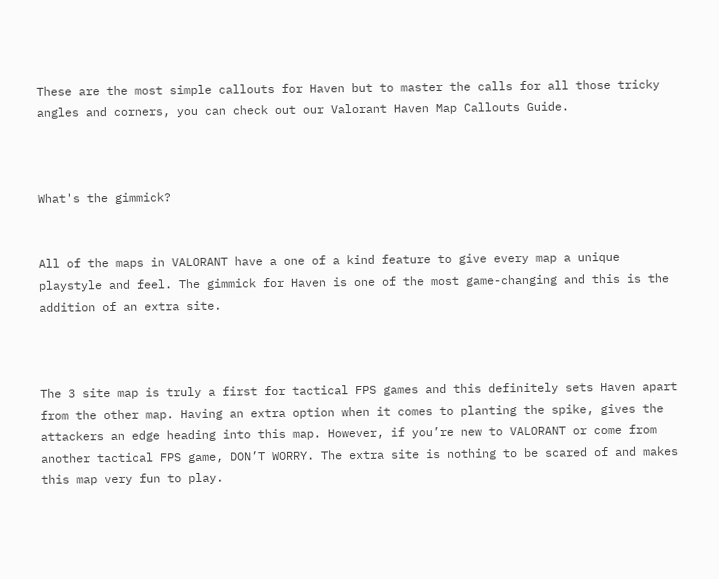These are the most simple callouts for Haven but to master the calls for all those tricky angles and corners, you can check out our Valorant Haven Map Callouts Guide.



What's the gimmick?


All of the maps in VALORANT have a one of a kind feature to give every map a unique playstyle and feel. The gimmick for Haven is one of the most game-changing and this is the addition of an extra site.



The 3 site map is truly a first for tactical FPS games and this definitely sets Haven apart from the other map. Having an extra option when it comes to planting the spike, gives the attackers an edge heading into this map. However, if you’re new to VALORANT or come from another tactical FPS game, DON’T WORRY. The extra site is nothing to be scared of and makes this map very fun to play.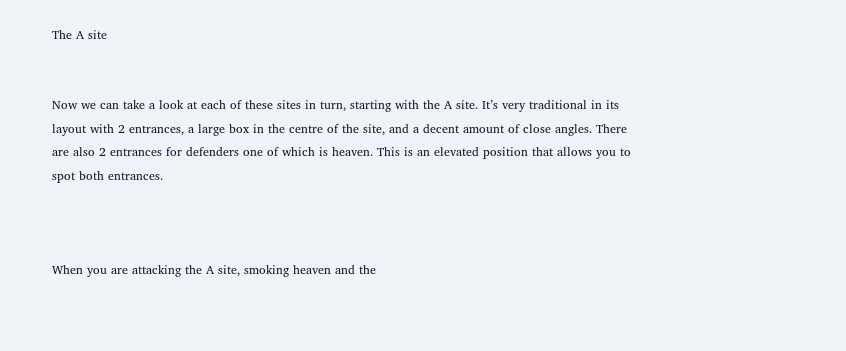The A site


Now we can take a look at each of these sites in turn, starting with the A site. It’s very traditional in its layout with 2 entrances, a large box in the centre of the site, and a decent amount of close angles. There are also 2 entrances for defenders one of which is heaven. This is an elevated position that allows you to spot both entrances.



When you are attacking the A site, smoking heaven and the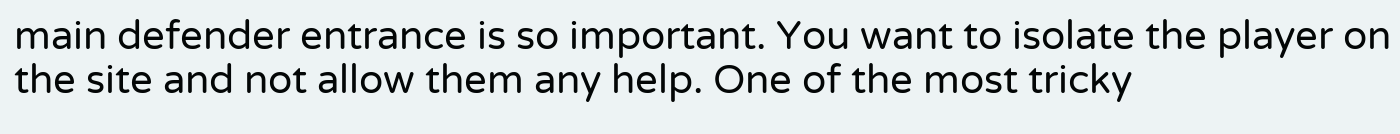main defender entrance is so important. You want to isolate the player on the site and not allow them any help. One of the most tricky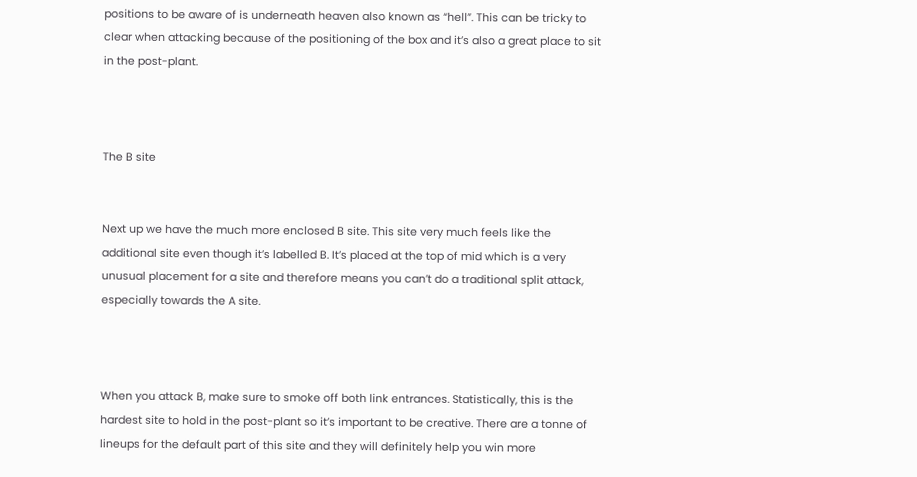positions to be aware of is underneath heaven also known as “hell”. This can be tricky to clear when attacking because of the positioning of the box and it’s also a great place to sit in the post-plant.



The B site


Next up we have the much more enclosed B site. This site very much feels like the additional site even though it’s labelled B. It’s placed at the top of mid which is a very unusual placement for a site and therefore means you can’t do a traditional split attack, especially towards the A site.



When you attack B, make sure to smoke off both link entrances. Statistically, this is the hardest site to hold in the post-plant so it’s important to be creative. There are a tonne of lineups for the default part of this site and they will definitely help you win more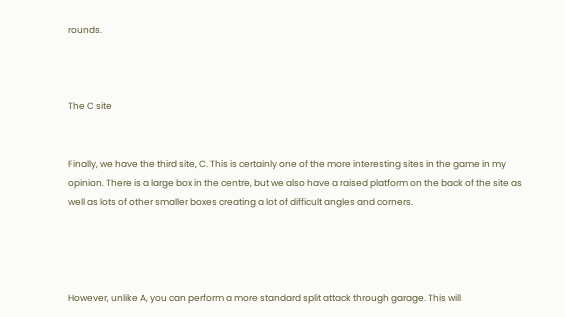rounds.



The C site


Finally, we have the third site, C. This is certainly one of the more interesting sites in the game in my opinion. There is a large box in the centre, but we also have a raised platform on the back of the site as well as lots of other smaller boxes creating a lot of difficult angles and corners.




However, unlike A, you can perform a more standard split attack through garage. This will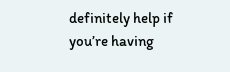definitely help if you’re having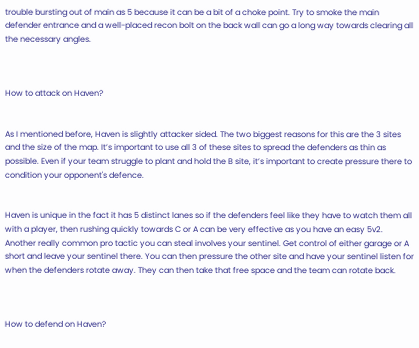trouble bursting out of main as 5 because it can be a bit of a choke point. Try to smoke the main defender entrance and a well-placed recon bolt on the back wall can go a long way towards clearing all the necessary angles.



How to attack on Haven?


As I mentioned before, Haven is slightly attacker sided. The two biggest reasons for this are the 3 sites and the size of the map. It’s important to use all 3 of these sites to spread the defenders as thin as possible. Even if your team struggle to plant and hold the B site, it’s important to create pressure there to condition your opponent's defence.


Haven is unique in the fact it has 5 distinct lanes so if the defenders feel like they have to watch them all with a player, then rushing quickly towards C or A can be very effective as you have an easy 5v2. Another really common pro tactic you can steal involves your sentinel. Get control of either garage or A short and leave your sentinel there. You can then pressure the other site and have your sentinel listen for when the defenders rotate away. They can then take that free space and the team can rotate back.



How to defend on Haven?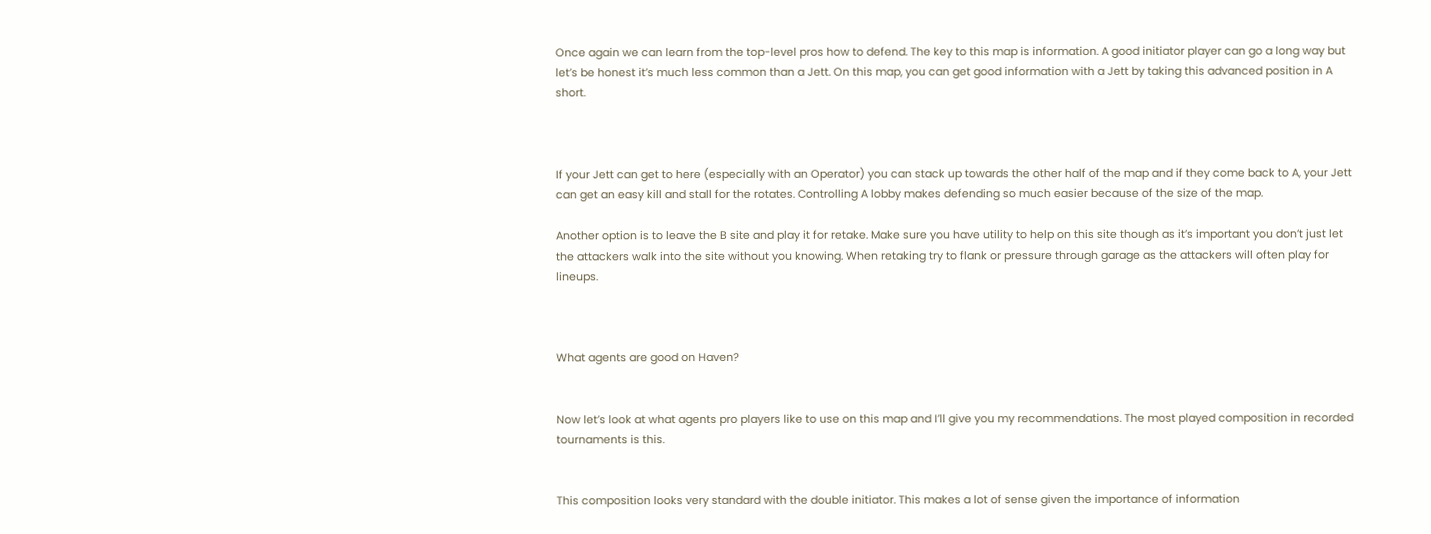Once again we can learn from the top-level pros how to defend. The key to this map is information. A good initiator player can go a long way but let’s be honest it’s much less common than a Jett. On this map, you can get good information with a Jett by taking this advanced position in A short.



If your Jett can get to here (especially with an Operator) you can stack up towards the other half of the map and if they come back to A, your Jett can get an easy kill and stall for the rotates. Controlling A lobby makes defending so much easier because of the size of the map.

Another option is to leave the B site and play it for retake. Make sure you have utility to help on this site though as it’s important you don’t just let the attackers walk into the site without you knowing. When retaking try to flank or pressure through garage as the attackers will often play for lineups.



What agents are good on Haven?


Now let’s look at what agents pro players like to use on this map and I’ll give you my recommendations. The most played composition in recorded tournaments is this.


This composition looks very standard with the double initiator. This makes a lot of sense given the importance of information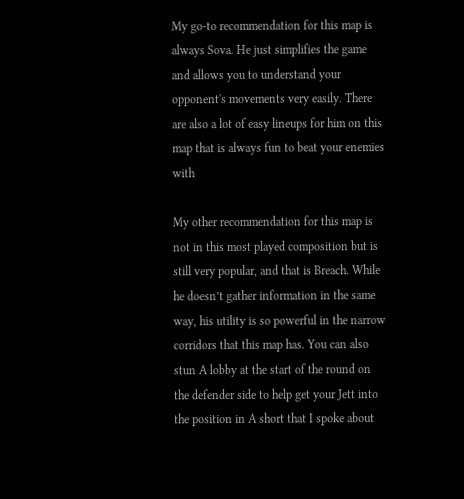My go-to recommendation for this map is always Sova. He just simplifies the game and allows you to understand your opponent's movements very easily. There are also a lot of easy lineups for him on this map that is always fun to beat your enemies with

My other recommendation for this map is not in this most played composition but is still very popular, and that is Breach. While he doesn’t gather information in the same way, his utility is so powerful in the narrow corridors that this map has. You can also stun A lobby at the start of the round on the defender side to help get your Jett into the position in A short that I spoke about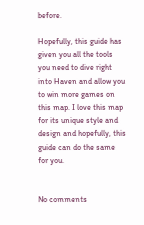before.

Hopefully, this guide has given you all the tools you need to dive right into Haven and allow you to win more games on this map. I love this map for its unique style and design and hopefully, this guide can do the same for you.


No comments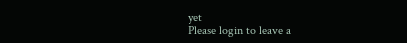yet
Please login to leave a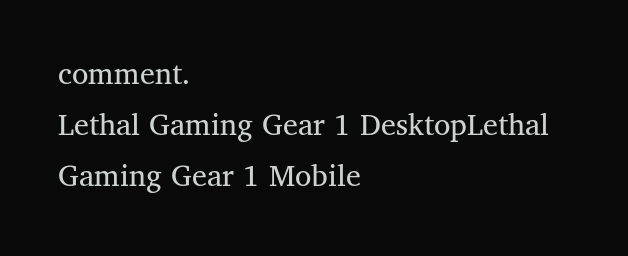comment.
Lethal Gaming Gear 1 DesktopLethal Gaming Gear 1 Mobile